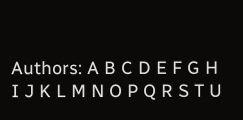Authors: A B C D E F G H I J K L M N O P Q R S T U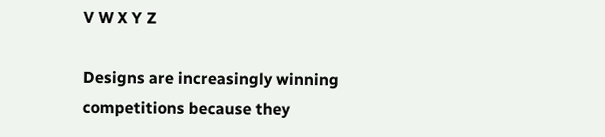V W X Y Z

Designs are increasingly winning competitions because they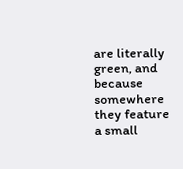are literally green, and because somewhere they feature a small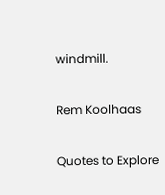windmill.

Rem Koolhaas

Quotes to Explore